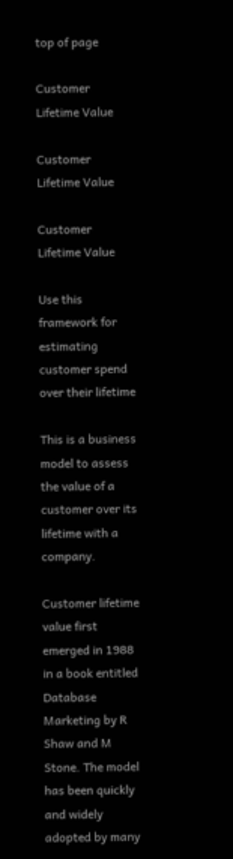top of page

Customer Lifetime Value

Customer Lifetime Value

Customer Lifetime Value

Use this framework for estimating customer spend over their lifetime

This is a business model to assess the value of a customer over its lifetime with a company.

Customer lifetime value first emerged in 1988 in a book entitled Database Marketing by R Shaw and M Stone. The model has been quickly and widely adopted by many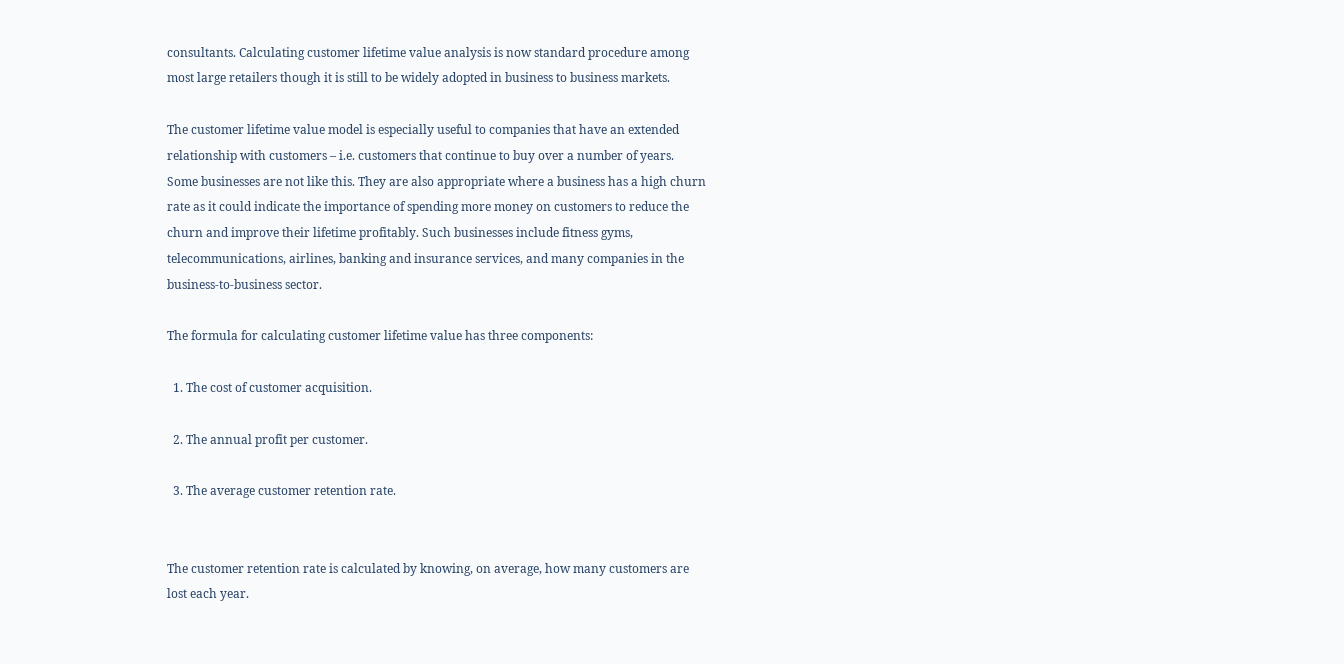consultants. Calculating customer lifetime value analysis is now standard procedure among most large retailers though it is still to be widely adopted in business to business markets.

The customer lifetime value model is especially useful to companies that have an extended relationship with customers – i.e. customers that continue to buy over a number of years. Some businesses are not like this. They are also appropriate where a business has a high churn rate as it could indicate the importance of spending more money on customers to reduce the churn and improve their lifetime profitably. Such businesses include fitness gyms, telecommunications, airlines, banking and insurance services, and many companies in the business-to-business sector.

The formula for calculating customer lifetime value has three components:

  1. The cost of customer acquisition.

  2. The annual profit per customer.

  3. The average customer retention rate.


The customer retention rate is calculated by knowing, on average, how many customers are lost each year.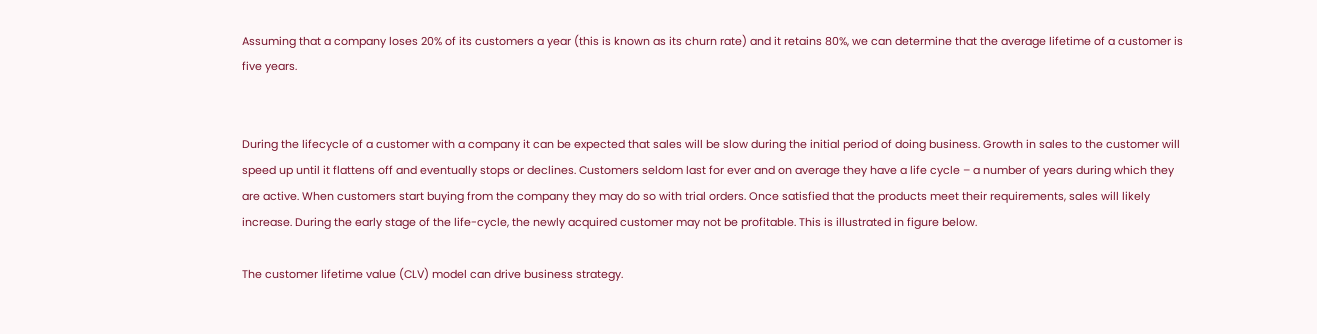Assuming that a company loses 20% of its customers a year (this is known as its churn rate) and it retains 80%, we can determine that the average lifetime of a customer is five years.


During the lifecycle of a customer with a company it can be expected that sales will be slow during the initial period of doing business. Growth in sales to the customer will speed up until it flattens off and eventually stops or declines. Customers seldom last for ever and on average they have a life cycle – a number of years during which they are active. When customers start buying from the company they may do so with trial orders. Once satisfied that the products meet their requirements, sales will likely increase. During the early stage of the life-cycle, the newly acquired customer may not be profitable. This is illustrated in figure below.

The customer lifetime value (CLV) model can drive business strategy.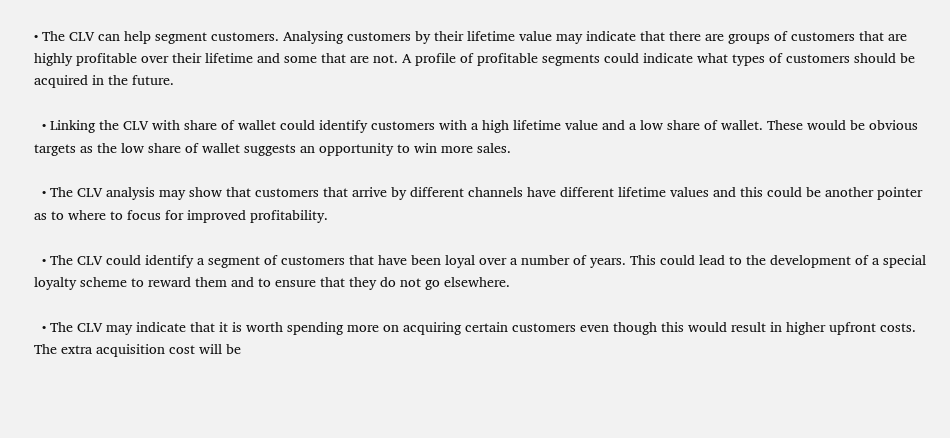• The CLV can help segment customers. Analysing customers by their lifetime value may indicate that there are groups of customers that are highly profitable over their lifetime and some that are not. A profile of profitable segments could indicate what types of customers should be acquired in the future.

  • Linking the CLV with share of wallet could identify customers with a high lifetime value and a low share of wallet. These would be obvious targets as the low share of wallet suggests an opportunity to win more sales.

  • The CLV analysis may show that customers that arrive by different channels have different lifetime values and this could be another pointer as to where to focus for improved profitability.

  • The CLV could identify a segment of customers that have been loyal over a number of years. This could lead to the development of a special loyalty scheme to reward them and to ensure that they do not go elsewhere.

  • The CLV may indicate that it is worth spending more on acquiring certain customers even though this would result in higher upfront costs. The extra acquisition cost will be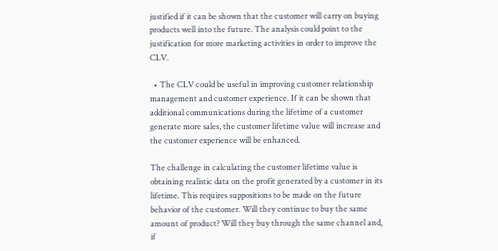justified if it can be shown that the customer will carry on buying products well into the future. The analysis could point to the justification for more marketing activities in order to improve the CLV.

  • The CLV could be useful in improving customer relationship management and customer experience. If it can be shown that additional communications during the lifetime of a customer generate more sales, the customer lifetime value will increase and the customer experience will be enhanced.

The challenge in calculating the customer lifetime value is obtaining realistic data on the profit generated by a customer in its lifetime. This requires suppositions to be made on the future behavior of the customer. Will they continue to buy the same amount of product? Will they buy through the same channel and, if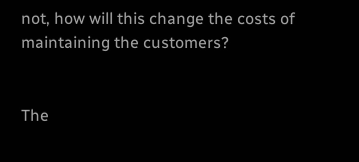not, how will this change the costs of maintaining the customers?


The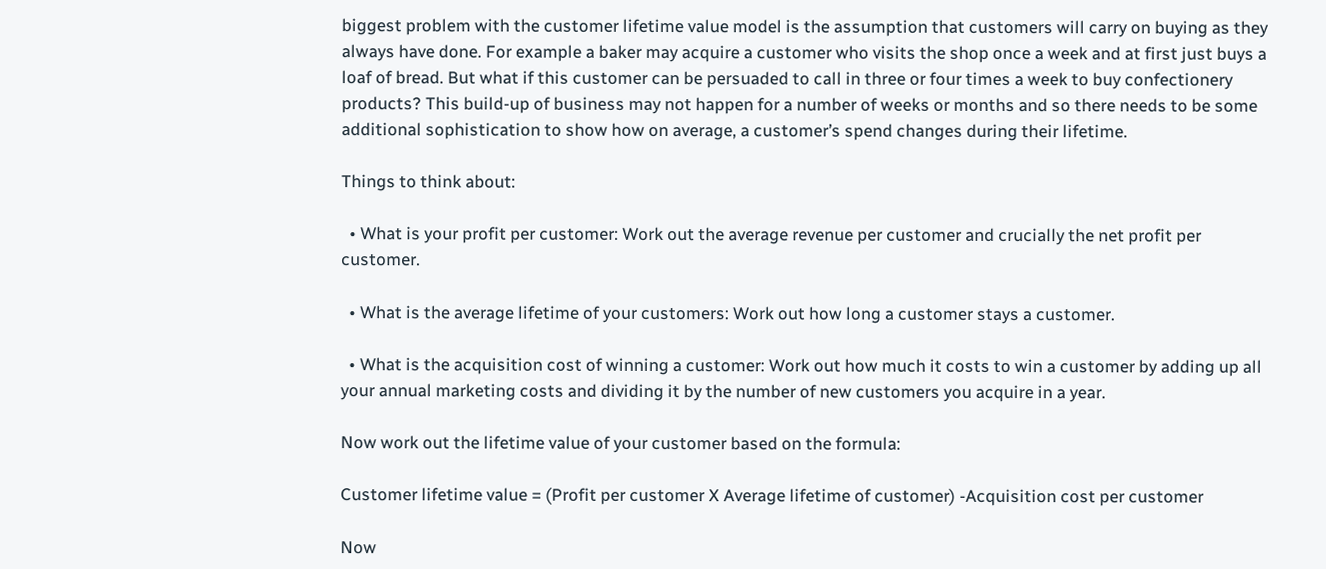biggest problem with the customer lifetime value model is the assumption that customers will carry on buying as they always have done. For example a baker may acquire a customer who visits the shop once a week and at first just buys a loaf of bread. But what if this customer can be persuaded to call in three or four times a week to buy confectionery products? This build-up of business may not happen for a number of weeks or months and so there needs to be some additional sophistication to show how on average, a customer’s spend changes during their lifetime.

Things to think about:

  • What is your profit per customer: Work out the average revenue per customer and crucially the net profit per customer.

  • What is the average lifetime of your customers: Work out how long a customer stays a customer.

  • What is the acquisition cost of winning a customer: Work out how much it costs to win a customer by adding up all your annual marketing costs and dividing it by the number of new customers you acquire in a year.

Now work out the lifetime value of your customer based on the formula:

Customer lifetime value = (Profit per customer X Average lifetime of customer) -Acquisition cost per customer

Now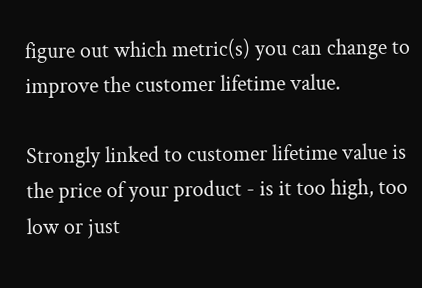figure out which metric(s) you can change to improve the customer lifetime value.

Strongly linked to customer lifetime value is the price of your product - is it too high, too low or just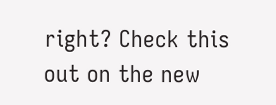right? Check this out on the new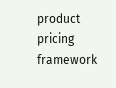product pricing framework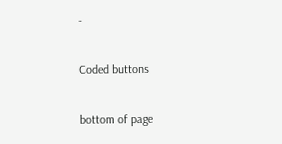-

Coded buttons

bottom of page